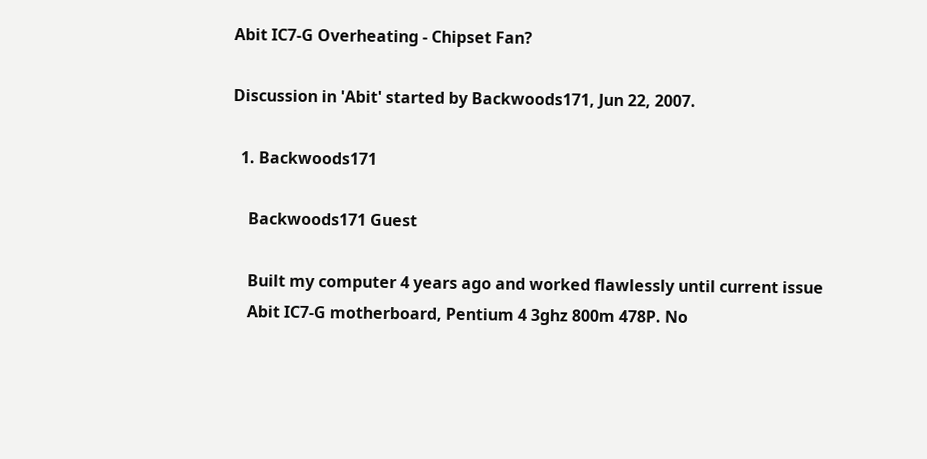Abit IC7-G Overheating - Chipset Fan?

Discussion in 'Abit' started by Backwoods171, Jun 22, 2007.

  1. Backwoods171

    Backwoods171 Guest

    Built my computer 4 years ago and worked flawlessly until current issue
    Abit IC7-G motherboard, Pentium 4 3ghz 800m 478P. No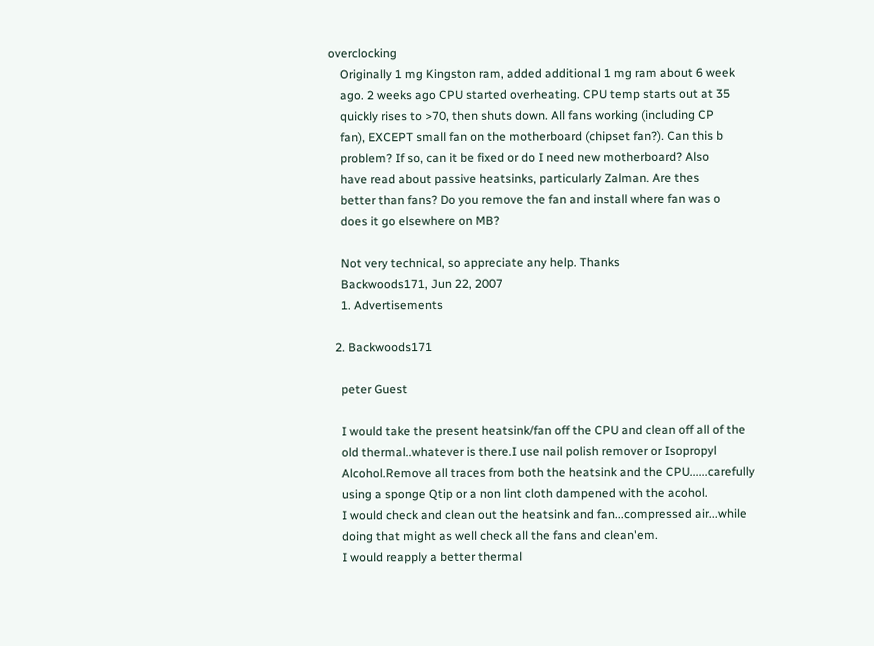overclocking
    Originally 1 mg Kingston ram, added additional 1 mg ram about 6 week
    ago. 2 weeks ago CPU started overheating. CPU temp starts out at 35
    quickly rises to >70, then shuts down. All fans working (including CP
    fan), EXCEPT small fan on the motherboard (chipset fan?). Can this b
    problem? If so, can it be fixed or do I need new motherboard? Also
    have read about passive heatsinks, particularly Zalman. Are thes
    better than fans? Do you remove the fan and install where fan was o
    does it go elsewhere on MB?

    Not very technical, so appreciate any help. Thanks
    Backwoods171, Jun 22, 2007
    1. Advertisements

  2. Backwoods171

    peter Guest

    I would take the present heatsink/fan off the CPU and clean off all of the
    old thermal..whatever is there.I use nail polish remover or Isopropyl
    Alcohol.Remove all traces from both the heatsink and the CPU......carefully
    using a sponge Qtip or a non lint cloth dampened with the acohol.
    I would check and clean out the heatsink and fan...compressed air...while
    doing that might as well check all the fans and clean'em.
    I would reapply a better thermal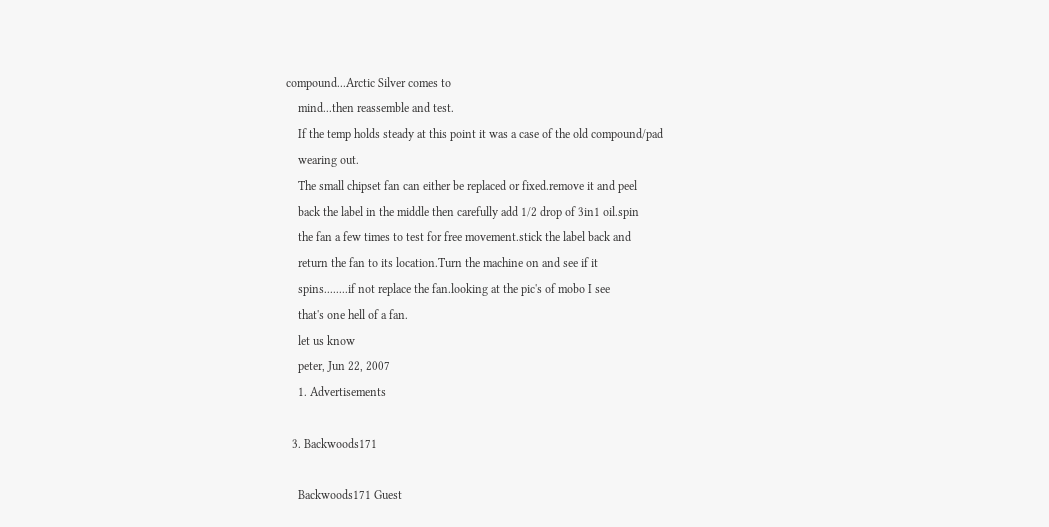compound...Arctic Silver comes to
    mind...then reassemble and test.
    If the temp holds steady at this point it was a case of the old compound/pad
    wearing out.
    The small chipset fan can either be replaced or fixed.remove it and peel
    back the label in the middle then carefully add 1/2 drop of 3in1 oil.spin
    the fan a few times to test for free movement.stick the label back and
    return the fan to its location.Turn the machine on and see if it
    spins........if not replace the fan.looking at the pic's of mobo I see
    that's one hell of a fan.
    let us know
    peter, Jun 22, 2007
    1. Advertisements

  3. Backwoods171

    Backwoods171 Guest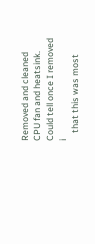Removed and cleaned CPU fan and heatsink. Could tell once I removed i
    that this was most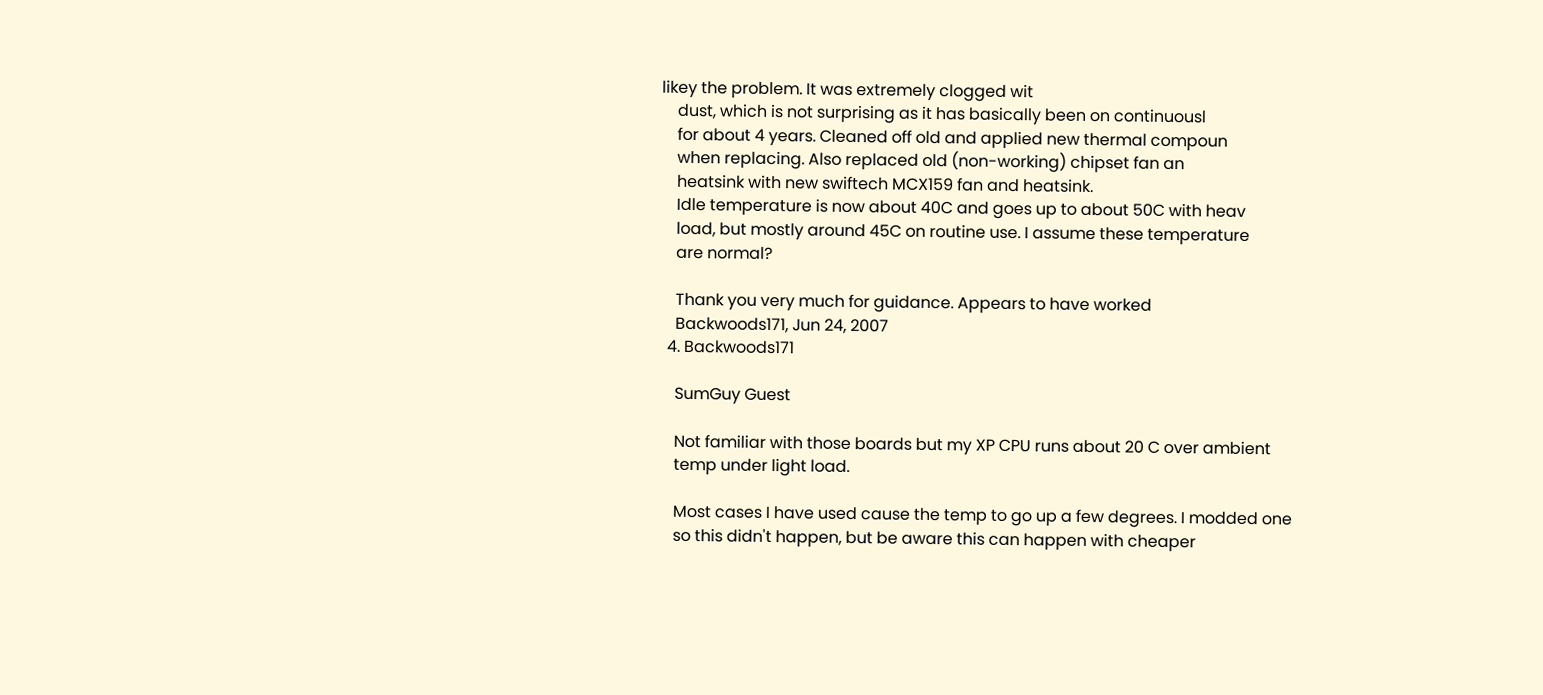likey the problem. It was extremely clogged wit
    dust, which is not surprising as it has basically been on continuousl
    for about 4 years. Cleaned off old and applied new thermal compoun
    when replacing. Also replaced old (non-working) chipset fan an
    heatsink with new swiftech MCX159 fan and heatsink.
    Idle temperature is now about 40C and goes up to about 50C with heav
    load, but mostly around 45C on routine use. I assume these temperature
    are normal?

    Thank you very much for guidance. Appears to have worked
    Backwoods171, Jun 24, 2007
  4. Backwoods171

    SumGuy Guest

    Not familiar with those boards but my XP CPU runs about 20 C over ambient
    temp under light load.

    Most cases I have used cause the temp to go up a few degrees. I modded one
    so this didn't happen, but be aware this can happen with cheaper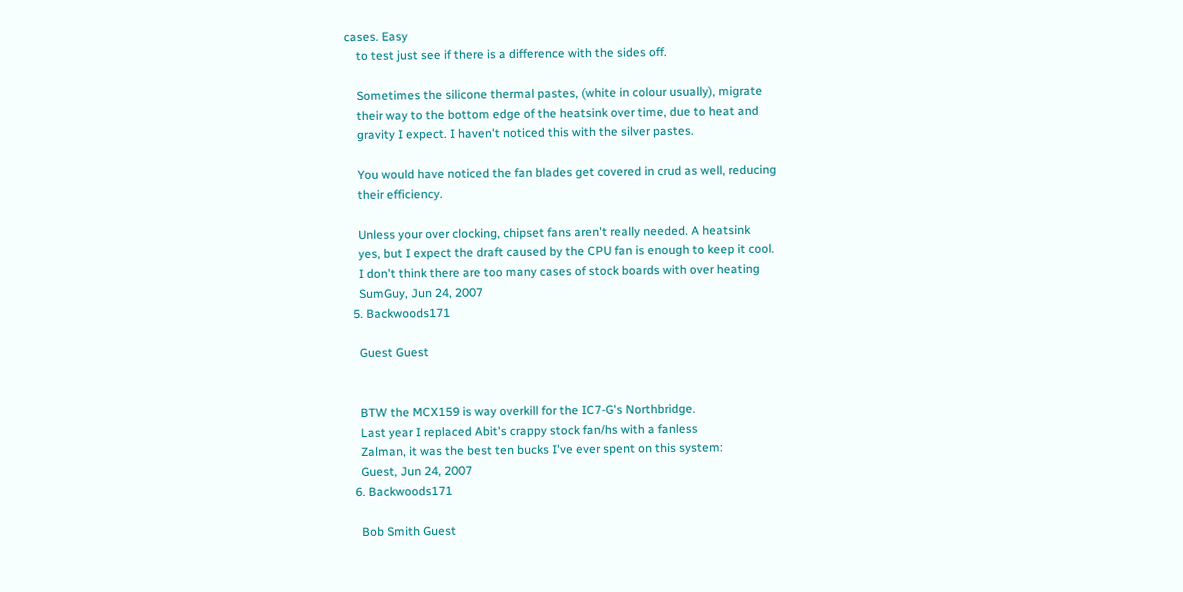cases. Easy
    to test just see if there is a difference with the sides off.

    Sometimes the silicone thermal pastes, (white in colour usually), migrate
    their way to the bottom edge of the heatsink over time, due to heat and
    gravity I expect. I haven't noticed this with the silver pastes.

    You would have noticed the fan blades get covered in crud as well, reducing
    their efficiency.

    Unless your over clocking, chipset fans aren't really needed. A heatsink
    yes, but I expect the draft caused by the CPU fan is enough to keep it cool.
    I don't think there are too many cases of stock boards with over heating
    SumGuy, Jun 24, 2007
  5. Backwoods171

    Guest Guest


    BTW the MCX159 is way overkill for the IC7-G's Northbridge.
    Last year I replaced Abit's crappy stock fan/hs with a fanless
    Zalman, it was the best ten bucks I've ever spent on this system:
    Guest, Jun 24, 2007
  6. Backwoods171

    Bob Smith Guest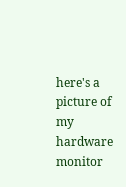here's a picture of my hardware monitor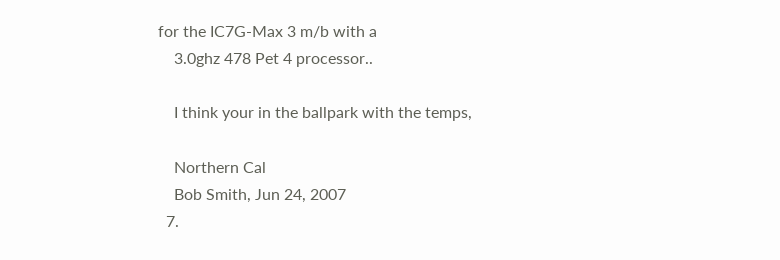for the IC7G-Max 3 m/b with a
    3.0ghz 478 Pet 4 processor..

    I think your in the ballpark with the temps,

    Northern Cal
    Bob Smith, Jun 24, 2007
  7.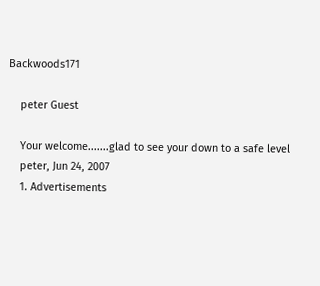Backwoods171

    peter Guest

    Your welcome.......glad to see your down to a safe level
    peter, Jun 24, 2007
    1. Advertisements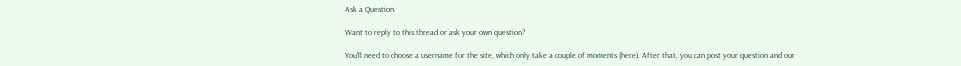Ask a Question

Want to reply to this thread or ask your own question?

You'll need to choose a username for the site, which only take a couple of moments (here). After that, you can post your question and our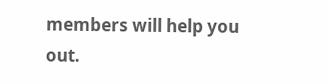members will help you out.